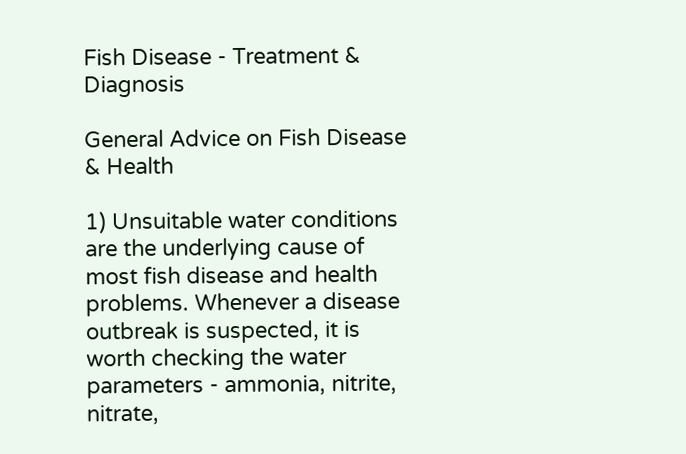Fish Disease - Treatment & Diagnosis

General Advice on Fish Disease & Health

1) Unsuitable water conditions are the underlying cause of most fish disease and health problems. Whenever a disease outbreak is suspected, it is worth checking the water parameters - ammonia, nitrite, nitrate,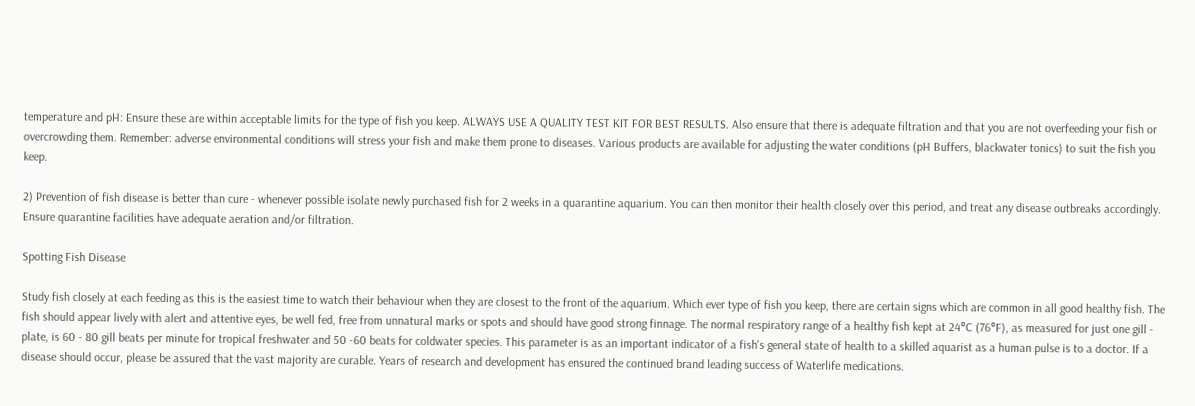temperature and pH: Ensure these are within acceptable limits for the type of fish you keep. ALWAYS USE A QUALITY TEST KIT FOR BEST RESULTS. Also ensure that there is adequate filtration and that you are not overfeeding your fish or overcrowding them. Remember: adverse environmental conditions will stress your fish and make them prone to diseases. Various products are available for adjusting the water conditions (pH Buffers, blackwater tonics) to suit the fish you keep.

2) Prevention of fish disease is better than cure - whenever possible isolate newly purchased fish for 2 weeks in a quarantine aquarium. You can then monitor their health closely over this period, and treat any disease outbreaks accordingly.
Ensure quarantine facilities have adequate aeration and/or filtration.

Spotting Fish Disease

Study fish closely at each feeding as this is the easiest time to watch their behaviour when they are closest to the front of the aquarium. Which ever type of fish you keep, there are certain signs which are common in all good healthy fish. The fish should appear lively with alert and attentive eyes, be well fed, free from unnatural marks or spots and should have good strong finnage. The normal respiratory range of a healthy fish kept at 24°C (76°F), as measured for just one gill - plate, is 60 - 80 gill beats per minute for tropical freshwater and 50 -60 beats for coldwater species. This parameter is as an important indicator of a fish's general state of health to a skilled aquarist as a human pulse is to a doctor. If a disease should occur, please be assured that the vast majority are curable. Years of research and development has ensured the continued brand leading success of Waterlife medications.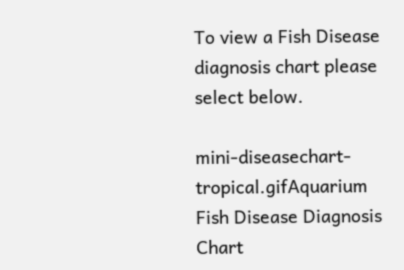To view a Fish Disease diagnosis chart please select below.

mini-diseasechart-tropical.gifAquarium Fish Disease Diagnosis Chart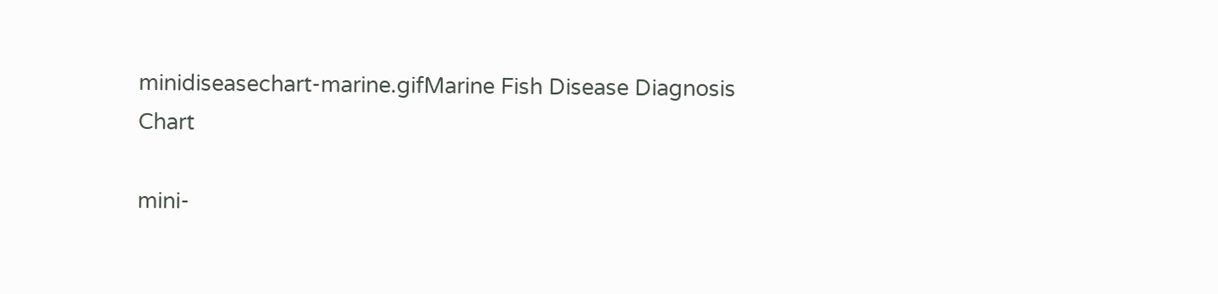minidiseasechart-marine.gifMarine Fish Disease Diagnosis Chart

mini-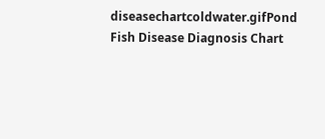diseasechartcoldwater.gifPond Fish Disease Diagnosis Chart